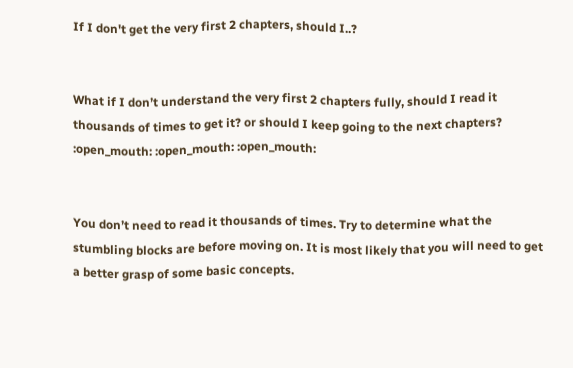If I don't get the very first 2 chapters, should I..?


What if I don’t understand the very first 2 chapters fully, should I read it thousands of times to get it? or should I keep going to the next chapters? :open_mouth: :open_mouth: :open_mouth:


You don’t need to read it thousands of times. Try to determine what the stumbling blocks are before moving on. It is most likely that you will need to get a better grasp of some basic concepts.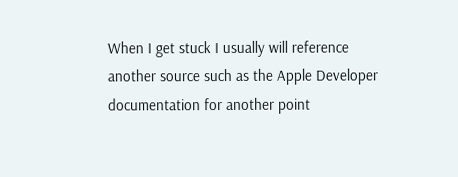When I get stuck I usually will reference another source such as the Apple Developer documentation for another point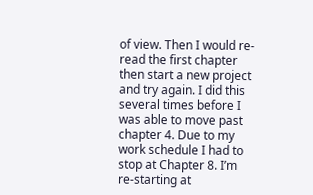of view. Then I would re-read the first chapter then start a new project and try again. I did this several times before I was able to move past chapter 4. Due to my work schedule I had to stop at Chapter 8. I’m re-starting at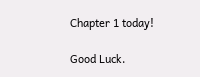Chapter 1 today!

Good Luck.